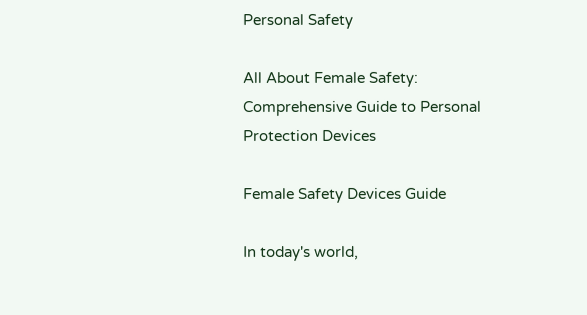Personal Safety

All About Female Safety: Comprehensive Guide to Personal Protection Devices

Female Safety Devices Guide

In today's world,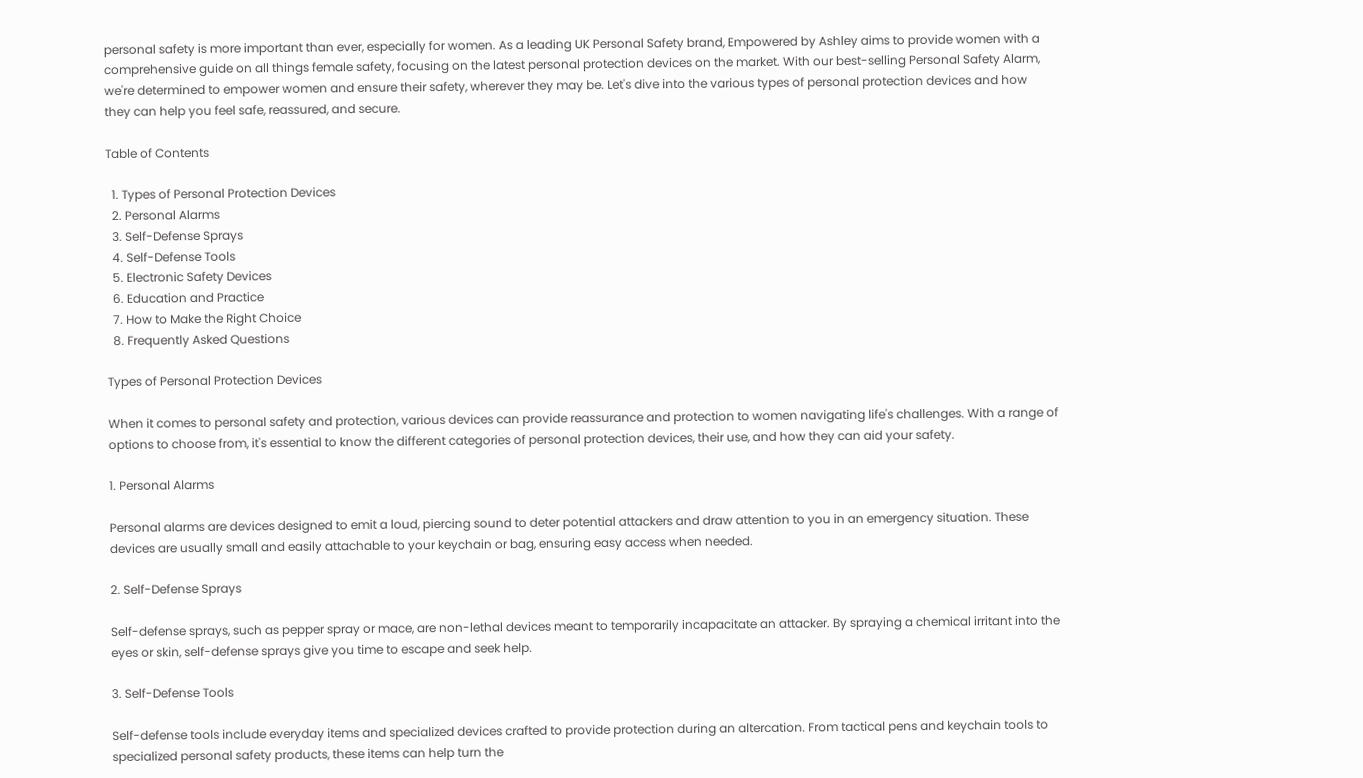personal safety is more important than ever, especially for women. As a leading UK Personal Safety brand, Empowered by Ashley aims to provide women with a comprehensive guide on all things female safety, focusing on the latest personal protection devices on the market. With our best-selling Personal Safety Alarm, we're determined to empower women and ensure their safety, wherever they may be. Let's dive into the various types of personal protection devices and how they can help you feel safe, reassured, and secure.

Table of Contents

  1. Types of Personal Protection Devices
  2. Personal Alarms
  3. Self-Defense Sprays
  4. Self-Defense Tools
  5. Electronic Safety Devices
  6. Education and Practice
  7. How to Make the Right Choice
  8. Frequently Asked Questions

Types of Personal Protection Devices

When it comes to personal safety and protection, various devices can provide reassurance and protection to women navigating life's challenges. With a range of options to choose from, it's essential to know the different categories of personal protection devices, their use, and how they can aid your safety.

1. Personal Alarms

Personal alarms are devices designed to emit a loud, piercing sound to deter potential attackers and draw attention to you in an emergency situation. These devices are usually small and easily attachable to your keychain or bag, ensuring easy access when needed.

2. Self-Defense Sprays

Self-defense sprays, such as pepper spray or mace, are non-lethal devices meant to temporarily incapacitate an attacker. By spraying a chemical irritant into the eyes or skin, self-defense sprays give you time to escape and seek help.

3. Self-Defense Tools

Self-defense tools include everyday items and specialized devices crafted to provide protection during an altercation. From tactical pens and keychain tools to specialized personal safety products, these items can help turn the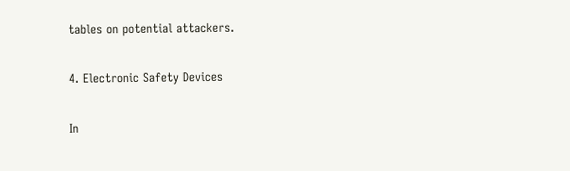tables on potential attackers.

4. Electronic Safety Devices

In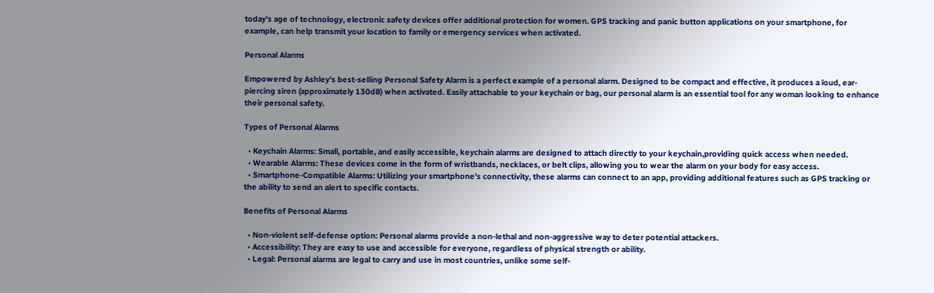today's age of technology, electronic safety devices offer additional protection for women. GPS tracking and panic button applications on your smartphone, for example, can help transmit your location to family or emergency services when activated.

Personal Alarms

Empowered by Ashley's best-selling Personal Safety Alarm is a perfect example of a personal alarm. Designed to be compact and effective, it produces a loud, ear-piercing siren (approximately 130dB) when activated. Easily attachable to your keychain or bag, our personal alarm is an essential tool for any woman looking to enhance their personal safety.

Types of Personal Alarms

  • Keychain Alarms: Small, portable, and easily accessible, keychain alarms are designed to attach directly to your keychain,providing quick access when needed.
  • Wearable Alarms: These devices come in the form of wristbands, necklaces, or belt clips, allowing you to wear the alarm on your body for easy access.
  • Smartphone-Compatible Alarms: Utilizing your smartphone's connectivity, these alarms can connect to an app, providing additional features such as GPS tracking or the ability to send an alert to specific contacts.

Benefits of Personal Alarms

  • Non-violent self-defense option: Personal alarms provide a non-lethal and non-aggressive way to deter potential attackers.
  • Accessibility: They are easy to use and accessible for everyone, regardless of physical strength or ability.
  • Legal: Personal alarms are legal to carry and use in most countries, unlike some self-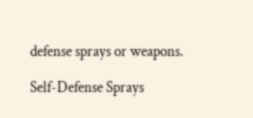defense sprays or weapons.

Self-Defense Sprays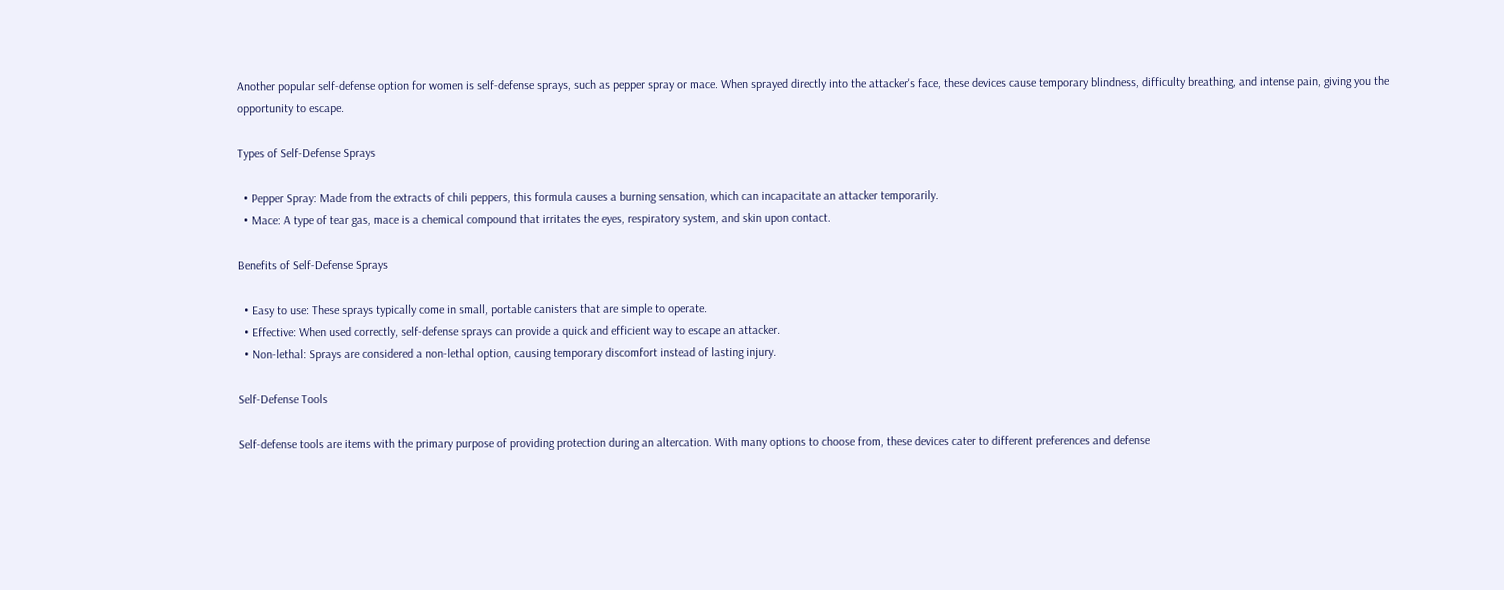Another popular self-defense option for women is self-defense sprays, such as pepper spray or mace. When sprayed directly into the attacker's face, these devices cause temporary blindness, difficulty breathing, and intense pain, giving you the opportunity to escape.

Types of Self-Defense Sprays

  • Pepper Spray: Made from the extracts of chili peppers, this formula causes a burning sensation, which can incapacitate an attacker temporarily.
  • Mace: A type of tear gas, mace is a chemical compound that irritates the eyes, respiratory system, and skin upon contact.

Benefits of Self-Defense Sprays

  • Easy to use: These sprays typically come in small, portable canisters that are simple to operate.
  • Effective: When used correctly, self-defense sprays can provide a quick and efficient way to escape an attacker.
  • Non-lethal: Sprays are considered a non-lethal option, causing temporary discomfort instead of lasting injury.

Self-Defense Tools

Self-defense tools are items with the primary purpose of providing protection during an altercation. With many options to choose from, these devices cater to different preferences and defense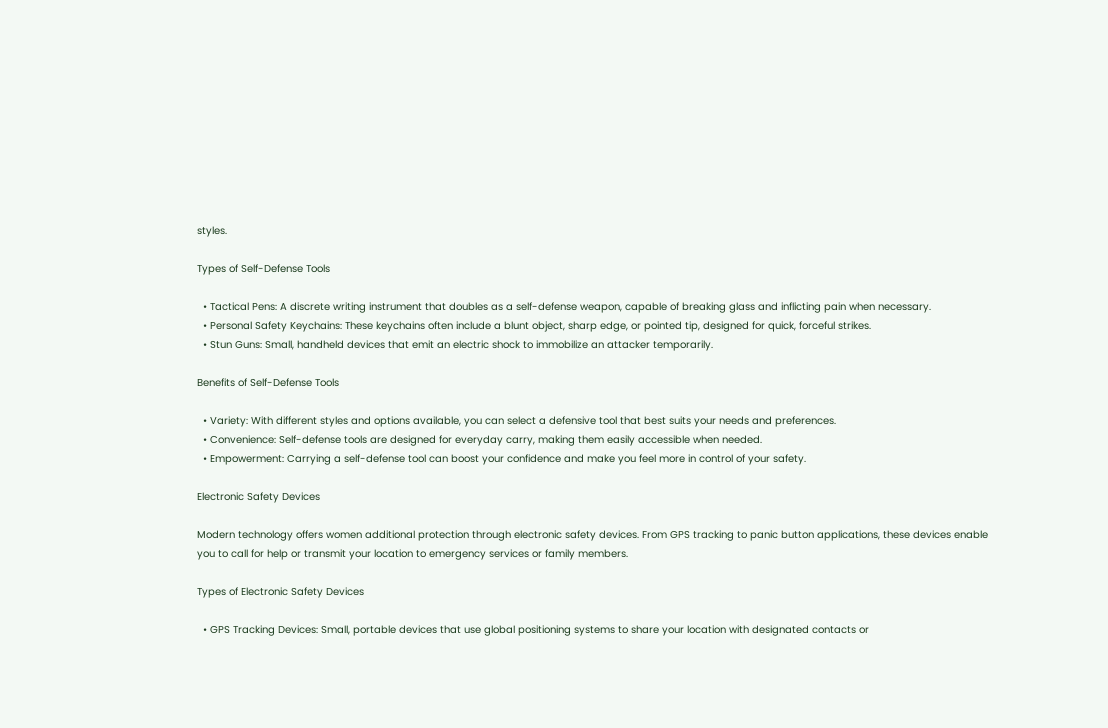styles.

Types of Self-Defense Tools

  • Tactical Pens: A discrete writing instrument that doubles as a self-defense weapon, capable of breaking glass and inflicting pain when necessary.
  • Personal Safety Keychains: These keychains often include a blunt object, sharp edge, or pointed tip, designed for quick, forceful strikes.
  • Stun Guns: Small, handheld devices that emit an electric shock to immobilize an attacker temporarily.

Benefits of Self-Defense Tools

  • Variety: With different styles and options available, you can select a defensive tool that best suits your needs and preferences.
  • Convenience: Self-defense tools are designed for everyday carry, making them easily accessible when needed.
  • Empowerment: Carrying a self-defense tool can boost your confidence and make you feel more in control of your safety.

Electronic Safety Devices

Modern technology offers women additional protection through electronic safety devices. From GPS tracking to panic button applications, these devices enable you to call for help or transmit your location to emergency services or family members.

Types of Electronic Safety Devices

  • GPS Tracking Devices: Small, portable devices that use global positioning systems to share your location with designated contacts or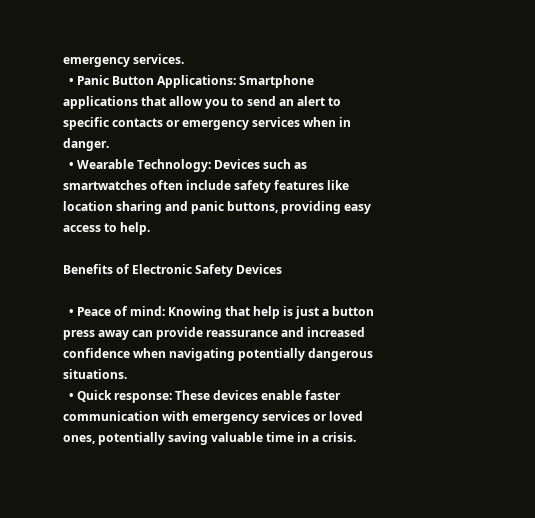emergency services.
  • Panic Button Applications: Smartphone applications that allow you to send an alert to specific contacts or emergency services when in danger.
  • Wearable Technology: Devices such as smartwatches often include safety features like location sharing and panic buttons, providing easy access to help.

Benefits of Electronic Safety Devices

  • Peace of mind: Knowing that help is just a button press away can provide reassurance and increased confidence when navigating potentially dangerous situations.
  • Quick response: These devices enable faster communication with emergency services or loved ones, potentially saving valuable time in a crisis.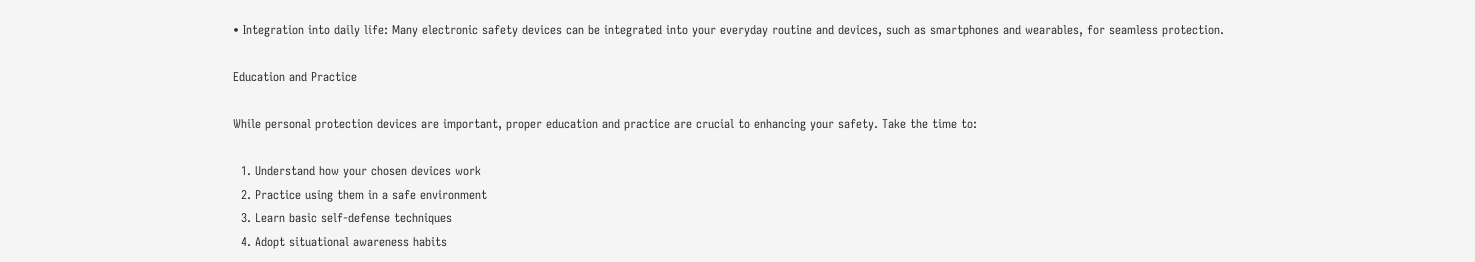• Integration into daily life: Many electronic safety devices can be integrated into your everyday routine and devices, such as smartphones and wearables, for seamless protection.

Education and Practice

While personal protection devices are important, proper education and practice are crucial to enhancing your safety. Take the time to:

  1. Understand how your chosen devices work
  2. Practice using them in a safe environment
  3. Learn basic self-defense techniques
  4. Adopt situational awareness habits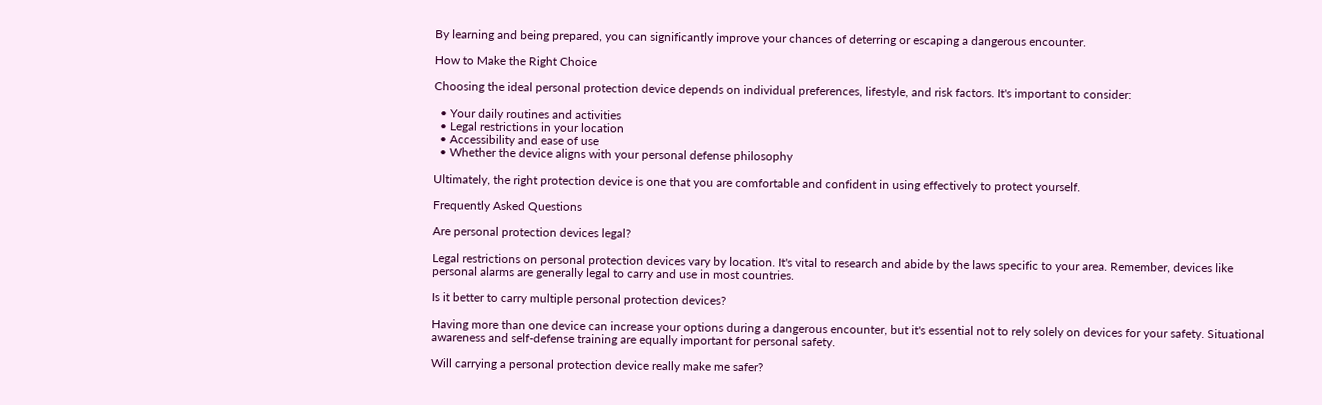By learning and being prepared, you can significantly improve your chances of deterring or escaping a dangerous encounter.

How to Make the Right Choice

Choosing the ideal personal protection device depends on individual preferences, lifestyle, and risk factors. It's important to consider:

  • Your daily routines and activities
  • Legal restrictions in your location
  • Accessibility and ease of use
  • Whether the device aligns with your personal defense philosophy

Ultimately, the right protection device is one that you are comfortable and confident in using effectively to protect yourself.

Frequently Asked Questions

Are personal protection devices legal?

Legal restrictions on personal protection devices vary by location. It's vital to research and abide by the laws specific to your area. Remember, devices like personal alarms are generally legal to carry and use in most countries.

Is it better to carry multiple personal protection devices?

Having more than one device can increase your options during a dangerous encounter, but it's essential not to rely solely on devices for your safety. Situational awareness and self-defense training are equally important for personal safety.

Will carrying a personal protection device really make me safer?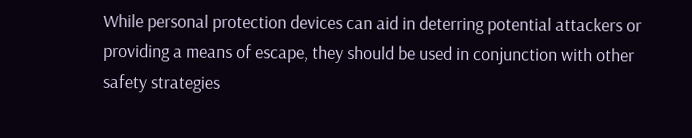While personal protection devices can aid in deterring potential attackers or providing a means of escape, they should be used in conjunction with other safety strategies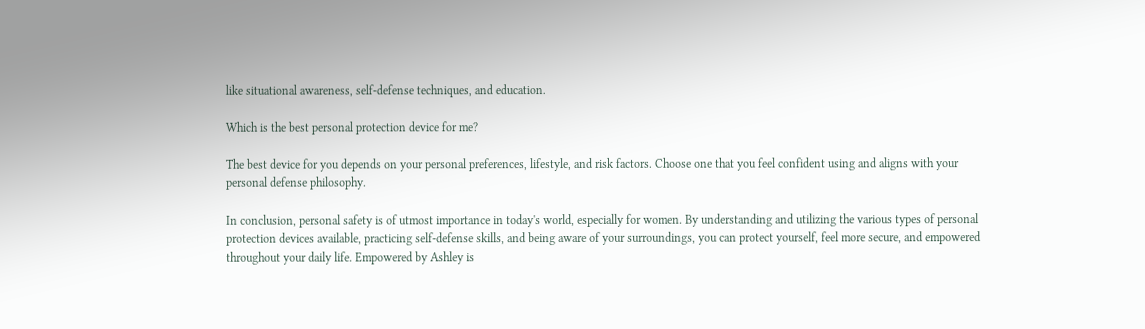like situational awareness, self-defense techniques, and education.

Which is the best personal protection device for me?

The best device for you depends on your personal preferences, lifestyle, and risk factors. Choose one that you feel confident using and aligns with your personal defense philosophy.

In conclusion, personal safety is of utmost importance in today's world, especially for women. By understanding and utilizing the various types of personal protection devices available, practicing self-defense skills, and being aware of your surroundings, you can protect yourself, feel more secure, and empowered throughout your daily life. Empowered by Ashley is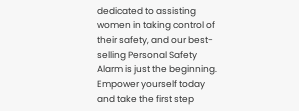dedicated to assisting women in taking control of their safety, and our best-selling Personal Safety Alarm is just the beginning. Empower yourself today and take the first step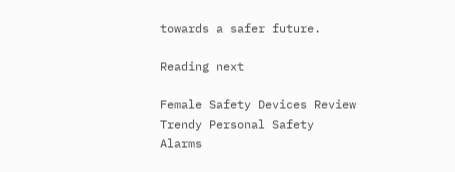towards a safer future.

Reading next

Female Safety Devices Review
Trendy Personal Safety Alarms